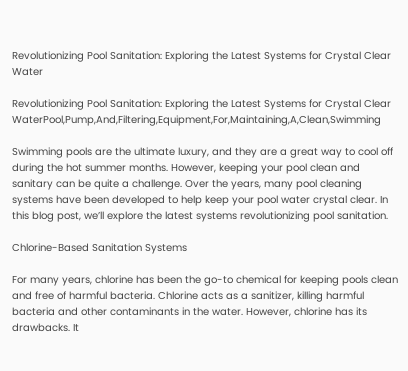Revolutionizing Pool Sanitation: Exploring the Latest Systems for Crystal Clear Water

Revolutionizing Pool Sanitation: Exploring the Latest Systems for Crystal Clear WaterPool,Pump,And,Filtering,Equipment,For,Maintaining,A,Clean,Swimming

Swimming pools are the ultimate luxury, and they are a great way to cool off during the hot summer months. However, keeping your pool clean and sanitary can be quite a challenge. Over the years, many pool cleaning systems have been developed to help keep your pool water crystal clear. In this blog post, we’ll explore the latest systems revolutionizing pool sanitation.

Chlorine-Based Sanitation Systems

For many years, chlorine has been the go-to chemical for keeping pools clean and free of harmful bacteria. Chlorine acts as a sanitizer, killing harmful bacteria and other contaminants in the water. However, chlorine has its drawbacks. It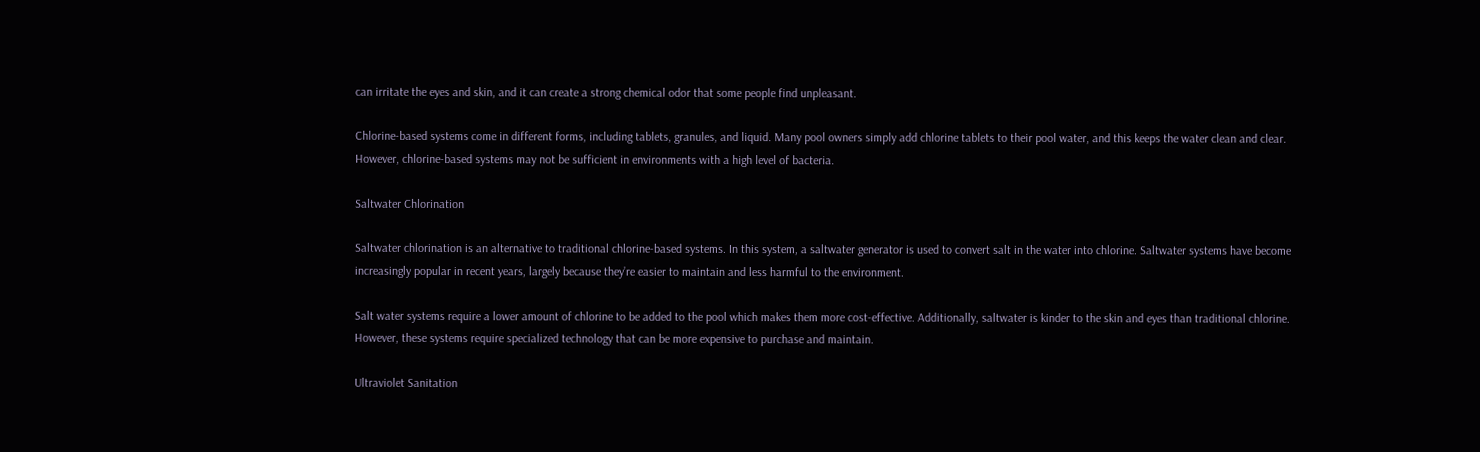can irritate the eyes and skin, and it can create a strong chemical odor that some people find unpleasant.

Chlorine-based systems come in different forms, including tablets, granules, and liquid. Many pool owners simply add chlorine tablets to their pool water, and this keeps the water clean and clear. However, chlorine-based systems may not be sufficient in environments with a high level of bacteria.

Saltwater Chlorination

Saltwater chlorination is an alternative to traditional chlorine-based systems. In this system, a saltwater generator is used to convert salt in the water into chlorine. Saltwater systems have become increasingly popular in recent years, largely because they’re easier to maintain and less harmful to the environment.

Salt water systems require a lower amount of chlorine to be added to the pool which makes them more cost-effective. Additionally, saltwater is kinder to the skin and eyes than traditional chlorine. However, these systems require specialized technology that can be more expensive to purchase and maintain.

Ultraviolet Sanitation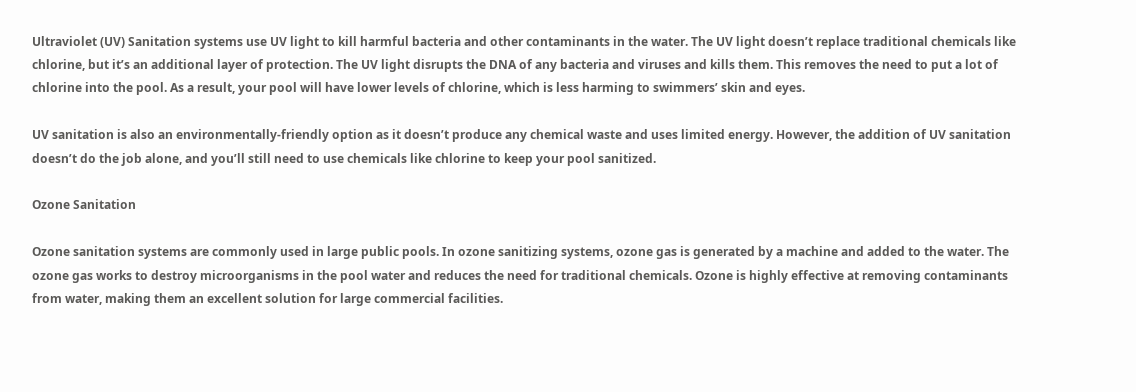Ultraviolet (UV) Sanitation systems use UV light to kill harmful bacteria and other contaminants in the water. The UV light doesn’t replace traditional chemicals like chlorine, but it’s an additional layer of protection. The UV light disrupts the DNA of any bacteria and viruses and kills them. This removes the need to put a lot of chlorine into the pool. As a result, your pool will have lower levels of chlorine, which is less harming to swimmers’ skin and eyes.

UV sanitation is also an environmentally-friendly option as it doesn’t produce any chemical waste and uses limited energy. However, the addition of UV sanitation doesn’t do the job alone, and you’ll still need to use chemicals like chlorine to keep your pool sanitized.

Ozone Sanitation

Ozone sanitation systems are commonly used in large public pools. In ozone sanitizing systems, ozone gas is generated by a machine and added to the water. The ozone gas works to destroy microorganisms in the pool water and reduces the need for traditional chemicals. Ozone is highly effective at removing contaminants from water, making them an excellent solution for large commercial facilities.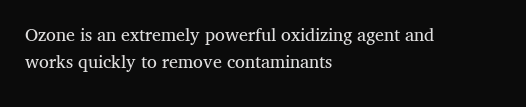Ozone is an extremely powerful oxidizing agent and works quickly to remove contaminants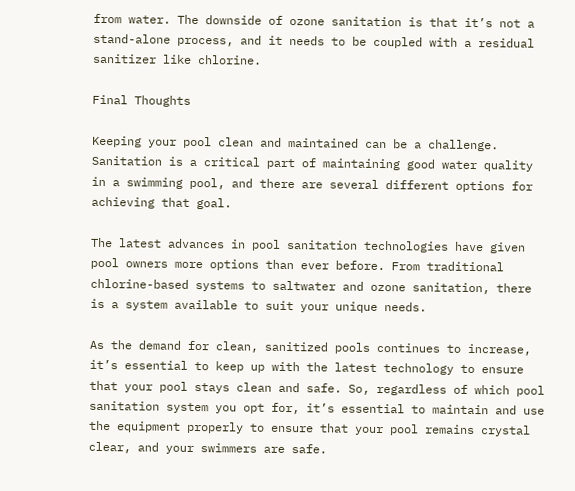from water. The downside of ozone sanitation is that it’s not a stand-alone process, and it needs to be coupled with a residual sanitizer like chlorine.

Final Thoughts

Keeping your pool clean and maintained can be a challenge. Sanitation is a critical part of maintaining good water quality in a swimming pool, and there are several different options for achieving that goal.

The latest advances in pool sanitation technologies have given pool owners more options than ever before. From traditional chlorine-based systems to saltwater and ozone sanitation, there is a system available to suit your unique needs.

As the demand for clean, sanitized pools continues to increase, it’s essential to keep up with the latest technology to ensure that your pool stays clean and safe. So, regardless of which pool sanitation system you opt for, it’s essential to maintain and use the equipment properly to ensure that your pool remains crystal clear, and your swimmers are safe.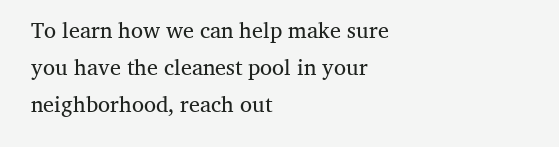To learn how we can help make sure you have the cleanest pool in your neighborhood, reach out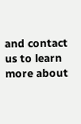and contact us to learn more about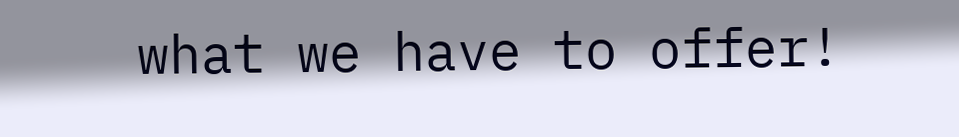what we have to offer!